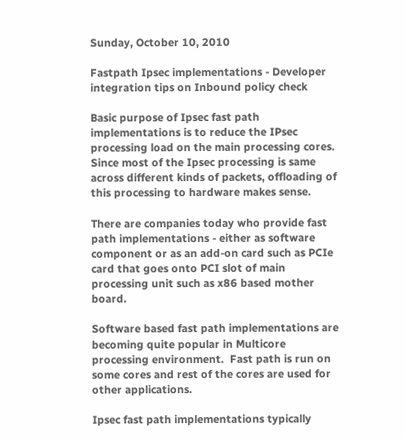Sunday, October 10, 2010

Fastpath Ipsec implementations - Developer integration tips on Inbound policy check

Basic purpose of Ipsec fast path implementations is to reduce the IPsec processing load on the main processing cores.  Since most of the Ipsec processing is same across different kinds of packets, offloading of this processing to hardware makes sense.

There are companies today who provide fast path implementations - either as software component or as an add-on card such as PCIe card that goes onto PCI slot of main processing unit such as x86 based mother board.

Software based fast path implementations are becoming quite popular in Multicore processing environment.  Fast path is run on some cores and rest of the cores are used for other applications.

Ipsec fast path implementations typically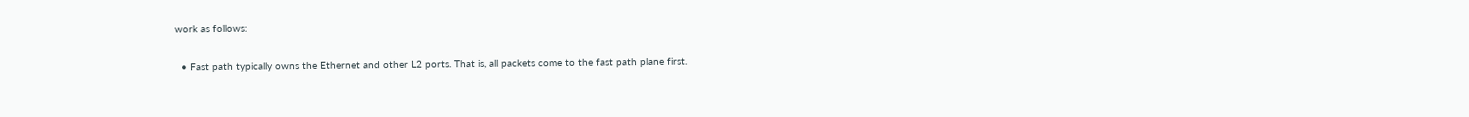work as follows:

  • Fast path typically owns the Ethernet and other L2 ports. That is, all packets come to the fast path plane first.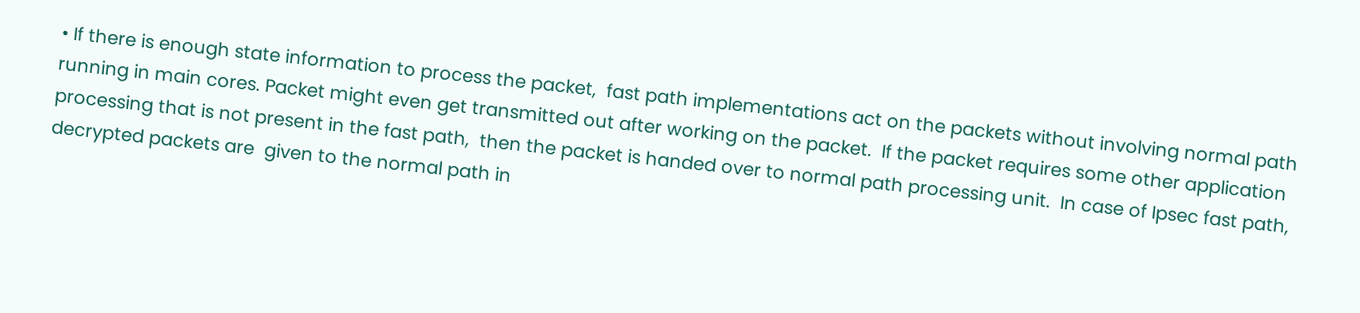• If there is enough state information to process the packet,  fast path implementations act on the packets without involving normal path running in main cores. Packet might even get transmitted out after working on the packet.  If the packet requires some other application processing that is not present in the fast path,  then the packet is handed over to normal path processing unit.  In case of Ipsec fast path,  decrypted packets are  given to the normal path in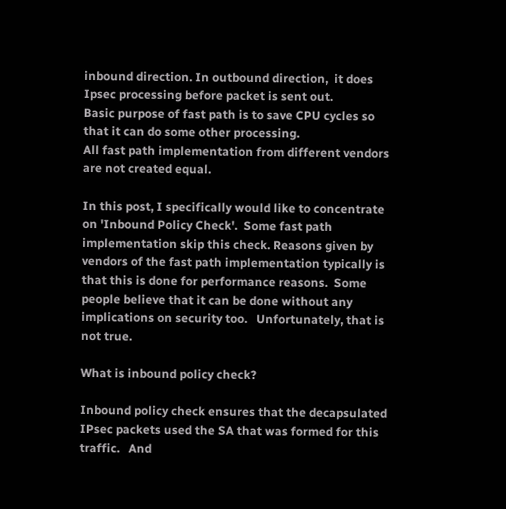inbound direction. In outbound direction,  it does Ipsec processing before packet is sent out.
Basic purpose of fast path is to save CPU cycles so that it can do some other processing.
All fast path implementation from different vendors are not created equal.

In this post, I specifically would like to concentrate on 'Inbound Policy Check'.  Some fast path implementation skip this check. Reasons given by vendors of the fast path implementation typically is that this is done for performance reasons.  Some people believe that it can be done without any implications on security too.   Unfortunately, that is not true.

What is inbound policy check?

Inbound policy check ensures that the decapsulated IPsec packets used the SA that was formed for this traffic.   And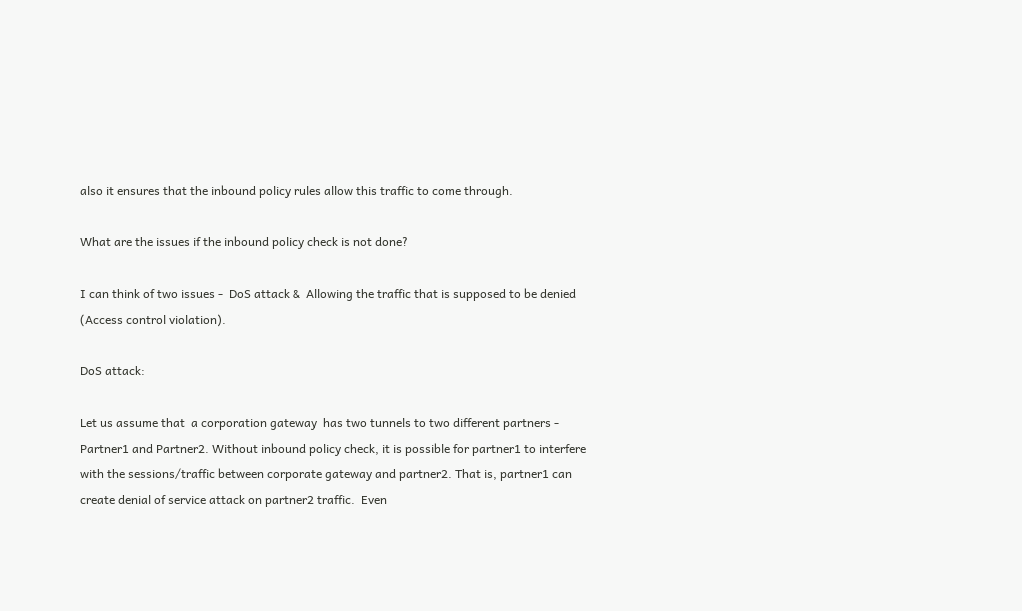also it ensures that the inbound policy rules allow this traffic to come through.

What are the issues if the inbound policy check is not done?

I can think of two issues -  DoS attack &  Allowing the traffic that is supposed to be denied (Access control violation).

DoS attack:

Let us assume that  a corporation gateway  has two tunnels to two different partners - Partner1 and Partner2. Without inbound policy check, it is possible for partner1 to interfere with the sessions/traffic between corporate gateway and partner2. That is, partner1 can create denial of service attack on partner2 traffic.  Even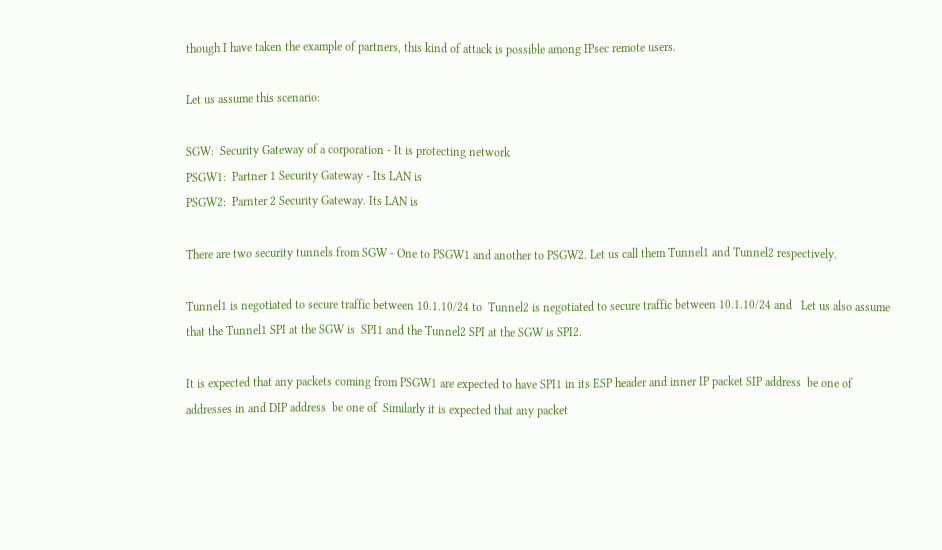though I have taken the example of partners, this kind of attack is possible among IPsec remote users.

Let us assume this scenario:

SGW:  Security Gateway of a corporation - It is protecting network
PSGW1:  Partner 1 Security Gateway - Its LAN is
PSGW2:  Parnter 2 Security Gateway. Its LAN is

There are two security tunnels from SGW - One to PSGW1 and another to PSGW2. Let us call them Tunnel1 and Tunnel2 respectively.

Tunnel1 is negotiated to secure traffic between 10.1.10/24 to  Tunnel2 is negotiated to secure traffic between 10.1.10/24 and   Let us also assume that the Tunnel1 SPI at the SGW is  SPI1 and the Tunnel2 SPI at the SGW is SPI2.

It is expected that any packets coming from PSGW1 are expected to have SPI1 in its ESP header and inner IP packet SIP address  be one of addresses in and DIP address  be one of  Similarly it is expected that any packet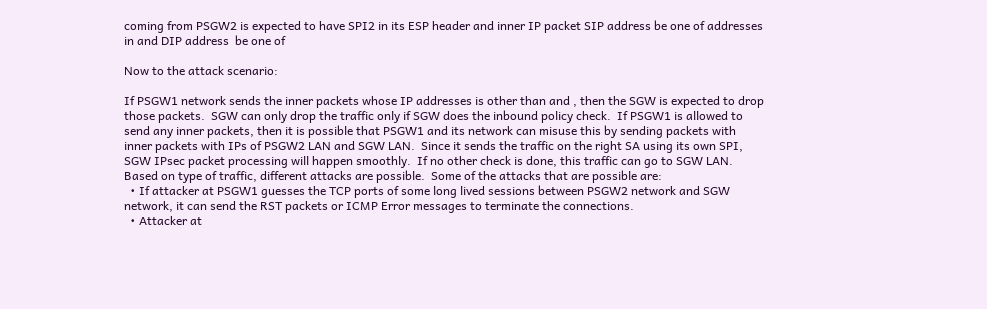coming from PSGW2 is expected to have SPI2 in its ESP header and inner IP packet SIP address be one of addresses in and DIP address  be one of

Now to the attack scenario:

If PSGW1 network sends the inner packets whose IP addresses is other than and , then the SGW is expected to drop those packets.  SGW can only drop the traffic only if SGW does the inbound policy check.  If PSGW1 is allowed to send any inner packets, then it is possible that PSGW1 and its network can misuse this by sending packets with inner packets with IPs of PSGW2 LAN and SGW LAN.  Since it sends the traffic on the right SA using its own SPI,  SGW IPsec packet processing will happen smoothly.  If no other check is done, this traffic can go to SGW LAN.   Based on type of traffic, different attacks are possible.  Some of the attacks that are possible are:
  • If attacker at PSGW1 guesses the TCP ports of some long lived sessions between PSGW2 network and SGW network, it can send the RST packets or ICMP Error messages to terminate the connections.
  • Attacker at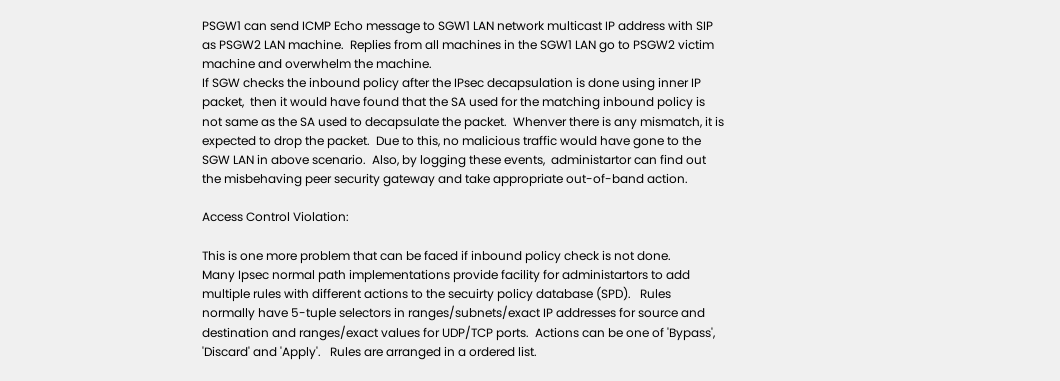PSGW1 can send ICMP Echo message to SGW1 LAN network multicast IP address with SIP as PSGW2 LAN machine.  Replies from all machines in the SGW1 LAN go to PSGW2 victim machine and overwhelm the machine.
If SGW checks the inbound policy after the IPsec decapsulation is done using inner IP packet,  then it would have found that the SA used for the matching inbound policy is not same as the SA used to decapsulate the packet.  Whenver there is any mismatch, it is expected to drop the packet.  Due to this, no malicious traffic would have gone to the SGW LAN in above scenario.  Also, by logging these events,  administartor can find out the misbehaving peer security gateway and take appropriate out-of-band action.

Access Control Violation:

This is one more problem that can be faced if inbound policy check is not done.
Many Ipsec normal path implementations provide facility for administartors to add multiple rules with different actions to the secuirty policy database (SPD).   Rules normally have 5-tuple selectors in ranges/subnets/exact IP addresses for source and destination and ranges/exact values for UDP/TCP ports.  Actions can be one of 'Bypass', 'Discard' and 'Apply'.   Rules are arranged in a ordered list.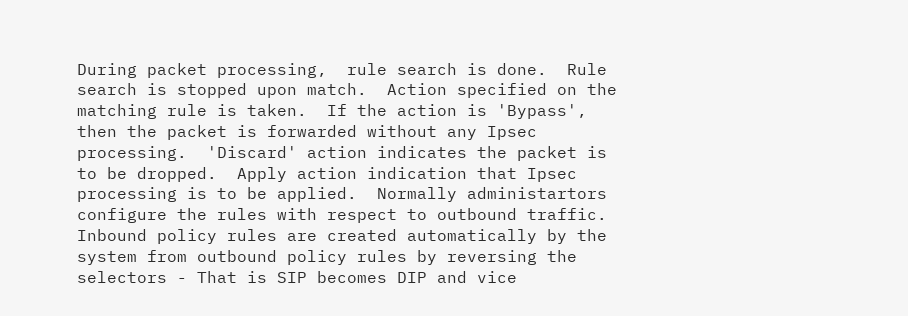During packet processing,  rule search is done.  Rule search is stopped upon match.  Action specified on the matching rule is taken.  If the action is 'Bypass', then the packet is forwarded without any Ipsec processing.  'Discard' action indicates the packet is to be dropped.  Apply action indication that Ipsec processing is to be applied.  Normally administartors configure the rules with respect to outbound traffic.  Inbound policy rules are created automatically by the system from outbound policy rules by reversing the selectors - That is SIP becomes DIP and vice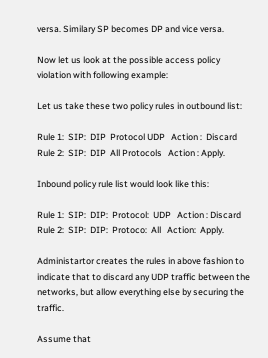versa. Similary SP becomes DP and vice versa.

Now let us look at the possible access policy violation with following example:

Let us take these two policy rules in outbound list:

Rule 1:  SIP:  DIP  Protocol UDP   Action :  Discard
Rule 2:  SIP:  DIP  All Protocols   Action : Apply.

Inbound policy rule list would look like this:

Rule 1:  SIP:  DIP:  Protocol:  UDP   Action : Discard
Rule 2:  SIP:  DIP:  Protoco:  All   Action:  Apply.

Administartor creates the rules in above fashion to indicate that to discard any UDP traffic between the networks, but allow everything else by securing the traffic.

Assume that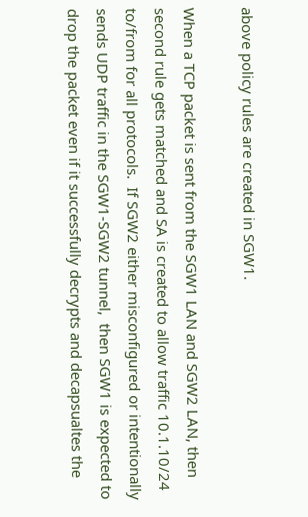above policy rules are created in SGW1.

When a TCP packet is sent from the SGW1 LAN and SGW2 LAN, then second rule gets matched and SA is created to allow traffic 10.1.10/24 to/from for all protocols.  If SGW2 either misconfigured or intentionally sends UDP traffic in the SGW1-SGW2 tunnel,  then SGW1 is expected to drop the packet even if it successfully decrypts and decapsualtes the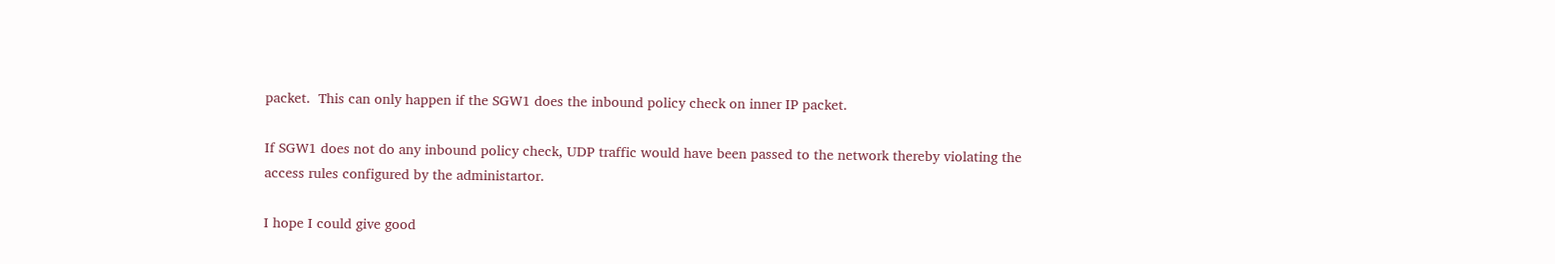packet.  This can only happen if the SGW1 does the inbound policy check on inner IP packet.

If SGW1 does not do any inbound policy check, UDP traffic would have been passed to the network thereby violating the access rules configured by the administartor.

I hope I could give good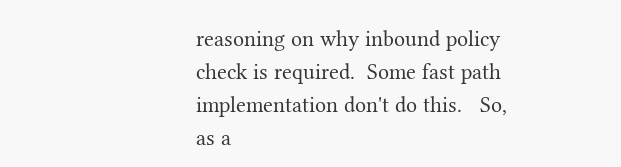reasoning on why inbound policy check is required.  Some fast path implementation don't do this.   So, as a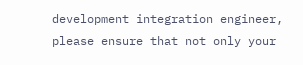development integration engineer, please ensure that not only your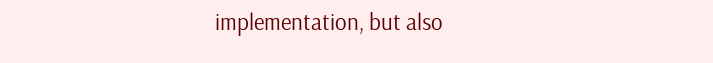implementation, but also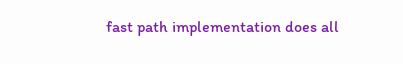fast path implementation does all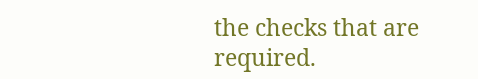the checks that are required.